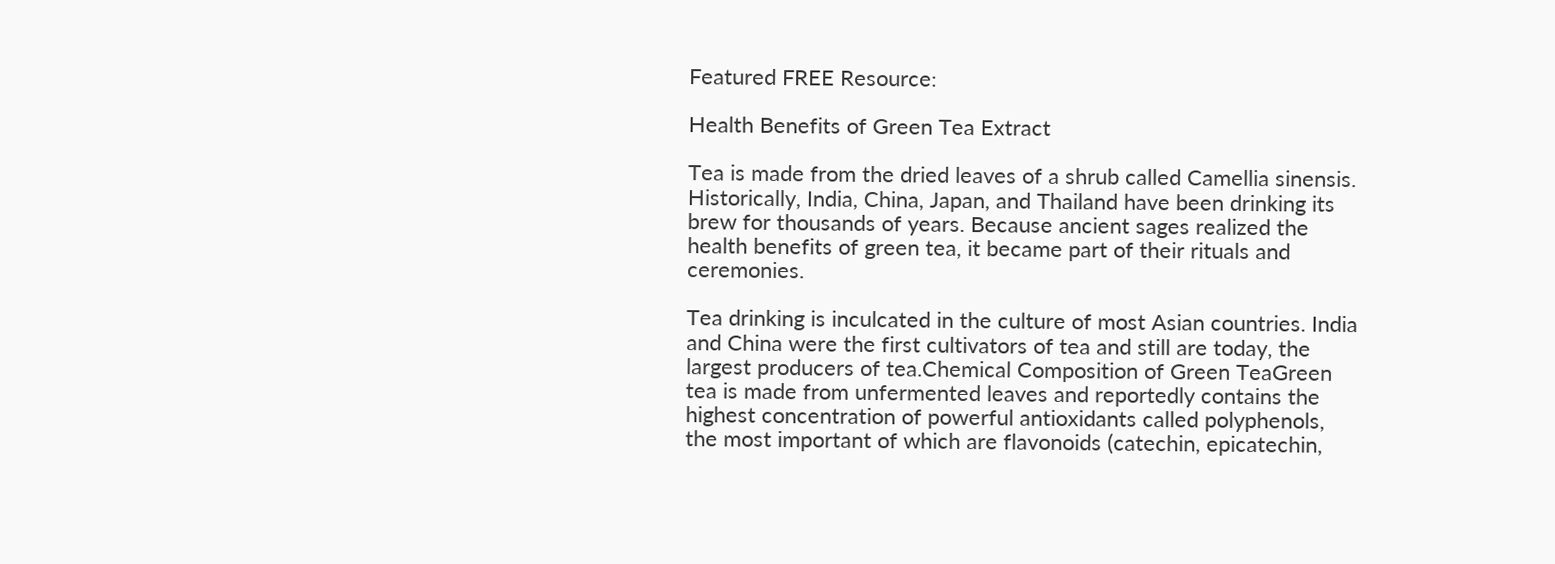Featured FREE Resource:

Health Benefits of Green Tea Extract

Tea is made from the dried leaves of a shrub called Camellia sinensis. Historically, India, China, Japan, and Thailand have been drinking its brew for thousands of years. Because ancient sages realized the health benefits of green tea, it became part of their rituals and ceremonies.

Tea drinking is inculcated in the culture of most Asian countries. India and China were the first cultivators of tea and still are today, the largest producers of tea.Chemical Composition of Green TeaGreen tea is made from unfermented leaves and reportedly contains the highest concentration of powerful antioxidants called polyphenols, the most important of which are flavonoids (catechin, epicatechin,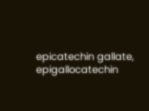epicatechin gallate, epigallocatechin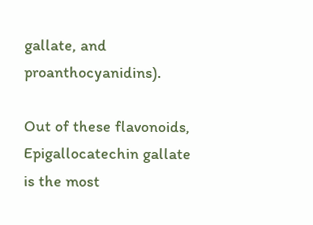gallate, and proanthocyanidins).

Out of these flavonoids, Epigallocatechin gallate is the most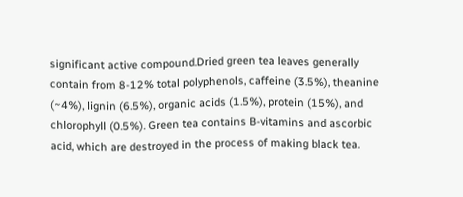significant active compound.Dried green tea leaves generally contain from 8-12% total polyphenols, caffeine (3.5%), theanine (~4%), lignin (6.5%), organic acids (1.5%), protein (15%), and chlorophyll (0.5%). Green tea contains B-vitamins and ascorbic acid, which are destroyed in the process of making black tea.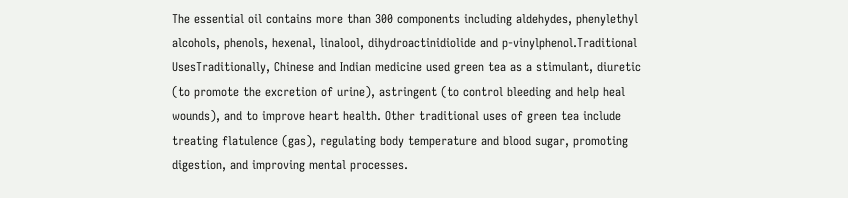The essential oil contains more than 300 components including aldehydes, phenylethyl alcohols, phenols, hexenal, linalool, dihydroactinidiolide and p-vinylphenol.Traditional UsesTraditionally, Chinese and Indian medicine used green tea as a stimulant, diuretic (to promote the excretion of urine), astringent (to control bleeding and help heal wounds), and to improve heart health. Other traditional uses of green tea include treating flatulence (gas), regulating body temperature and blood sugar, promoting digestion, and improving mental processes.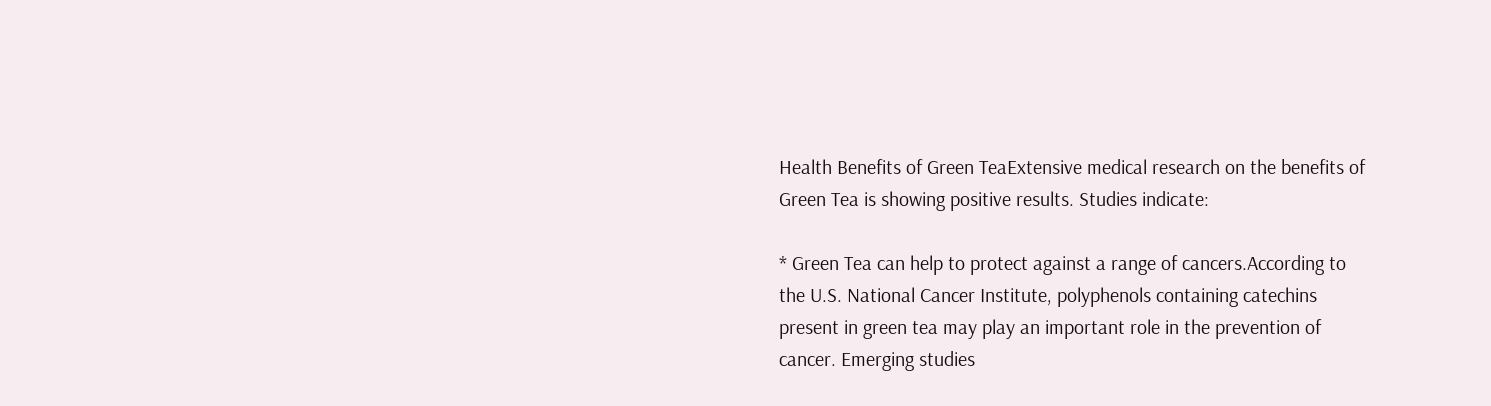Health Benefits of Green TeaExtensive medical research on the benefits of Green Tea is showing positive results. Studies indicate:

* Green Tea can help to protect against a range of cancers.According to the U.S. National Cancer Institute, polyphenols containing catechins present in green tea may play an important role in the prevention of cancer. Emerging studies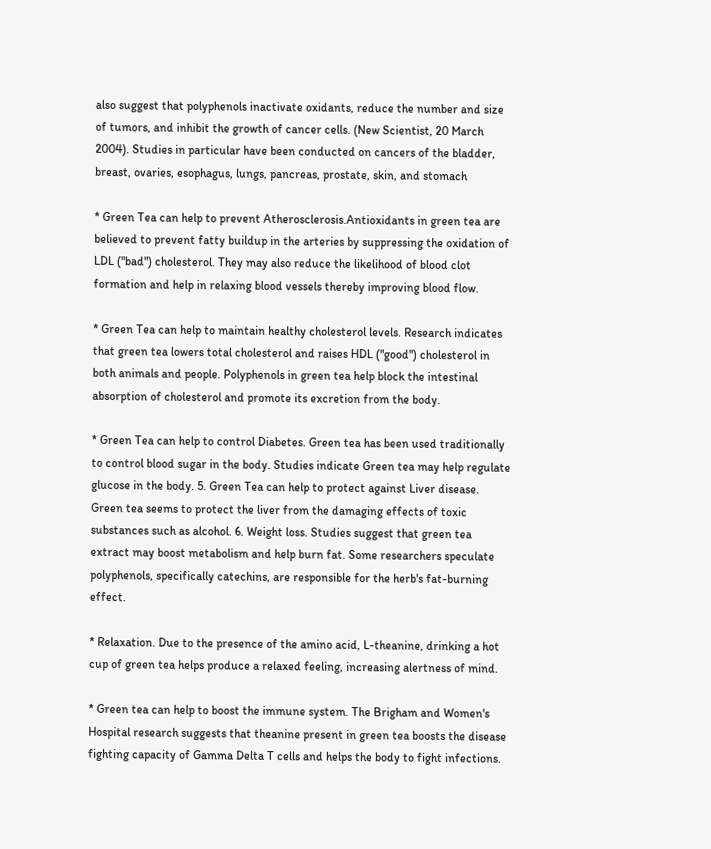also suggest that polyphenols inactivate oxidants, reduce the number and size of tumors, and inhibit the growth of cancer cells. (New Scientist, 20 March 2004). Studies in particular have been conducted on cancers of the bladder, breast, ovaries, esophagus, lungs, pancreas, prostate, skin, and stomach

* Green Tea can help to prevent Atherosclerosis.Antioxidants in green tea are believed to prevent fatty buildup in the arteries by suppressing the oxidation of LDL ("bad") cholesterol. They may also reduce the likelihood of blood clot formation and help in relaxing blood vessels thereby improving blood flow.

* Green Tea can help to maintain healthy cholesterol levels. Research indicates that green tea lowers total cholesterol and raises HDL ("good") cholesterol in both animals and people. Polyphenols in green tea help block the intestinal absorption of cholesterol and promote its excretion from the body.

* Green Tea can help to control Diabetes. Green tea has been used traditionally to control blood sugar in the body. Studies indicate Green tea may help regulate glucose in the body. 5. Green Tea can help to protect against Liver disease. Green tea seems to protect the liver from the damaging effects of toxic substances such as alcohol. 6. Weight loss. Studies suggest that green tea extract may boost metabolism and help burn fat. Some researchers speculate polyphenols, specifically catechins, are responsible for the herb's fat-burning effect.

* Relaxation. Due to the presence of the amino acid, L-theanine, drinking a hot cup of green tea helps produce a relaxed feeling, increasing alertness of mind.

* Green tea can help to boost the immune system. The Brigham and Women's Hospital research suggests that theanine present in green tea boosts the disease fighting capacity of Gamma Delta T cells and helps the body to fight infections.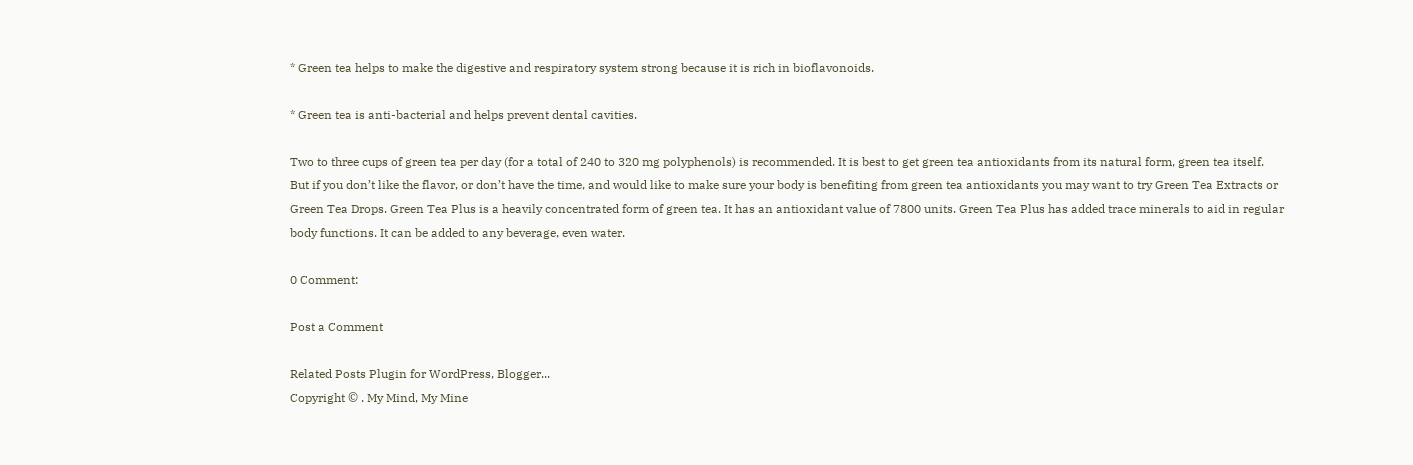* Green tea helps to make the digestive and respiratory system strong because it is rich in bioflavonoids.

* Green tea is anti-bacterial and helps prevent dental cavities.

Two to three cups of green tea per day (for a total of 240 to 320 mg polyphenols) is recommended. It is best to get green tea antioxidants from its natural form, green tea itself. But if you don’t like the flavor, or don’t have the time, and would like to make sure your body is benefiting from green tea antioxidants you may want to try Green Tea Extracts or Green Tea Drops. Green Tea Plus is a heavily concentrated form of green tea. It has an antioxidant value of 7800 units. Green Tea Plus has added trace minerals to aid in regular body functions. It can be added to any beverage, even water.

0 Comment:

Post a Comment

Related Posts Plugin for WordPress, Blogger...
Copyright © . My Mind, My Mine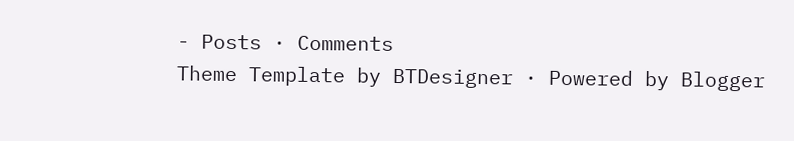- Posts · Comments
Theme Template by BTDesigner · Powered by Blogger